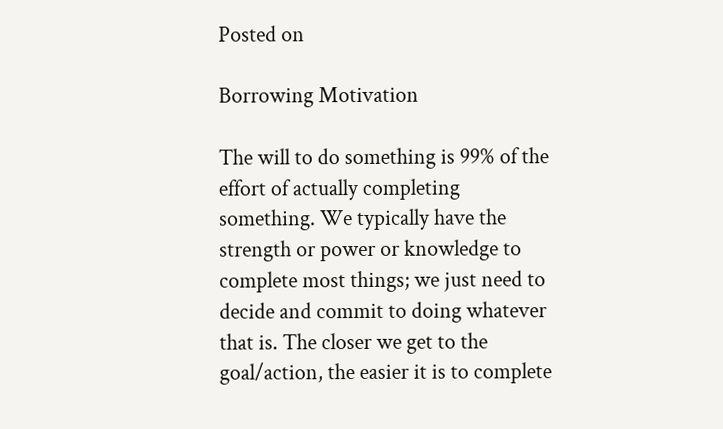Posted on

Borrowing Motivation

The will to do something is 99% of the effort of actually completing something. We typically have the strength or power or knowledge to complete most things; we just need to decide and commit to doing whatever that is. The closer we get to the goal/action, the easier it is to complete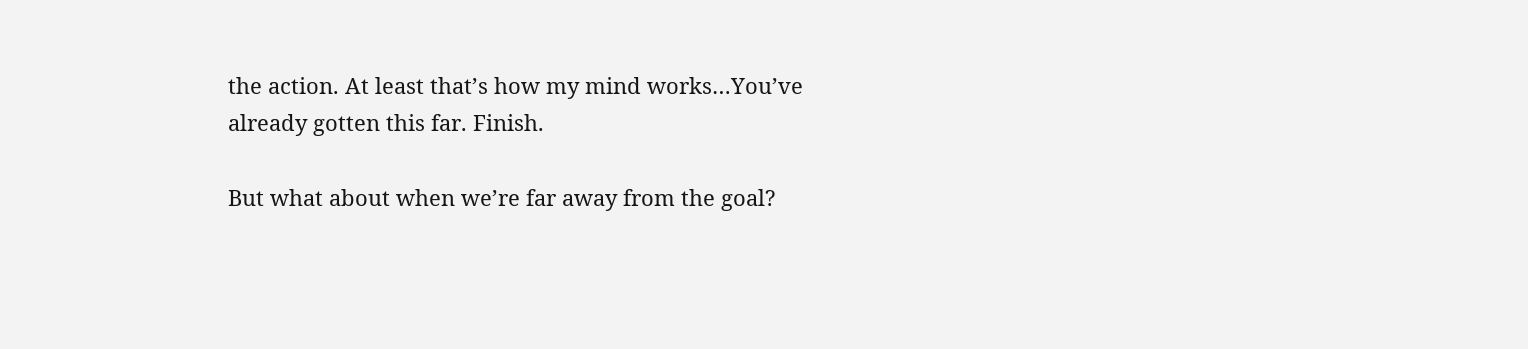the action. At least that’s how my mind works…You’ve already gotten this far. Finish.

But what about when we’re far away from the goal?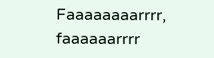Faaaaaaaarrrr, faaaaaarrrr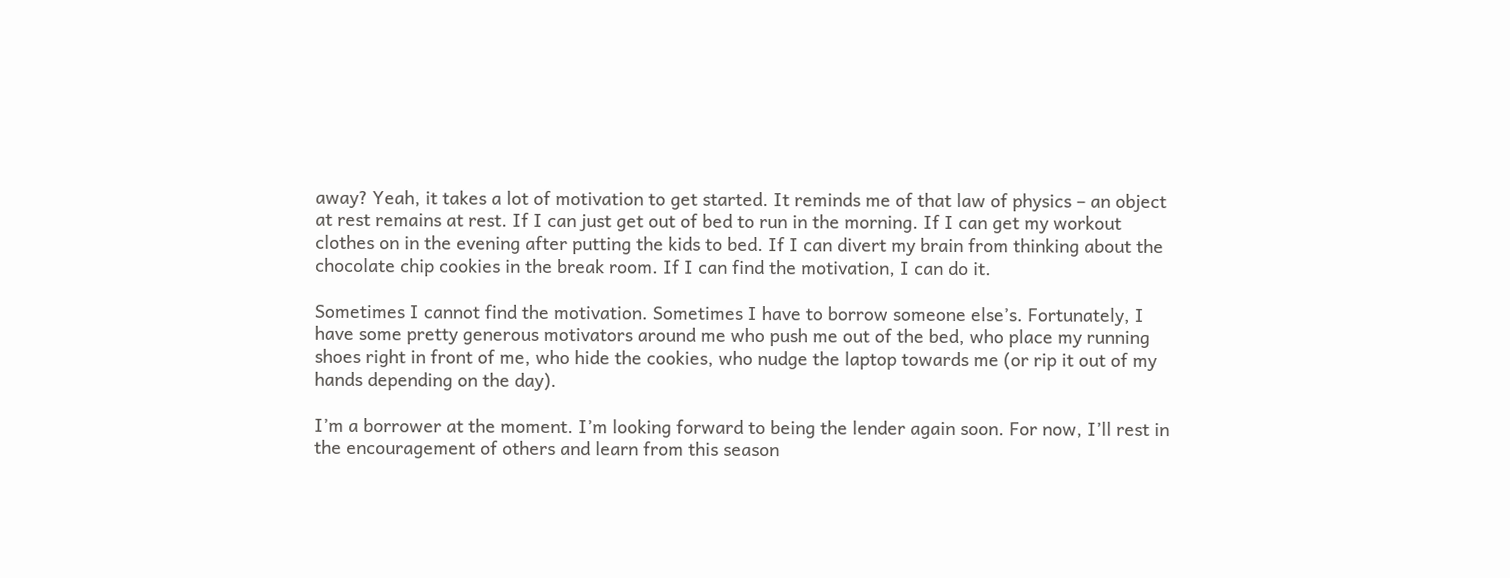away? Yeah, it takes a lot of motivation to get started. It reminds me of that law of physics – an object at rest remains at rest. If I can just get out of bed to run in the morning. If I can get my workout clothes on in the evening after putting the kids to bed. If I can divert my brain from thinking about the chocolate chip cookies in the break room. If I can find the motivation, I can do it.

Sometimes I cannot find the motivation. Sometimes I have to borrow someone else’s. Fortunately, I have some pretty generous motivators around me who push me out of the bed, who place my running shoes right in front of me, who hide the cookies, who nudge the laptop towards me (or rip it out of my hands depending on the day).

I’m a borrower at the moment. I’m looking forward to being the lender again soon. For now, I’ll rest in the encouragement of others and learn from this season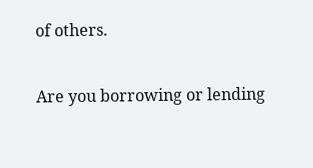of others.

Are you borrowing or lending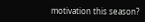motivation this season?